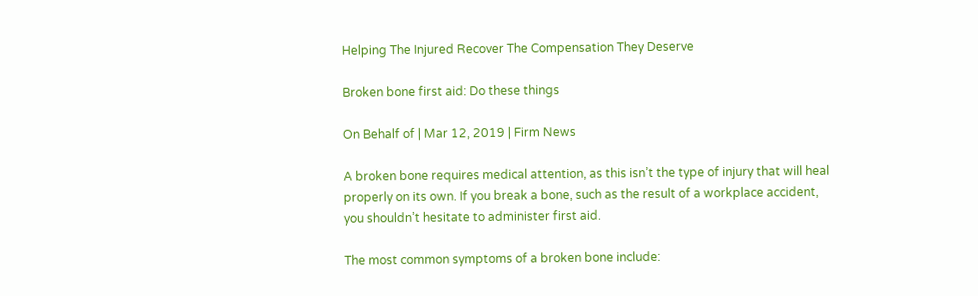Helping The Injured Recover The Compensation They Deserve

Broken bone first aid: Do these things

On Behalf of | Mar 12, 2019 | Firm News

A broken bone requires medical attention, as this isn’t the type of injury that will heal properly on its own. If you break a bone, such as the result of a workplace accident, you shouldn’t hesitate to administer first aid.

The most common symptoms of a broken bone include: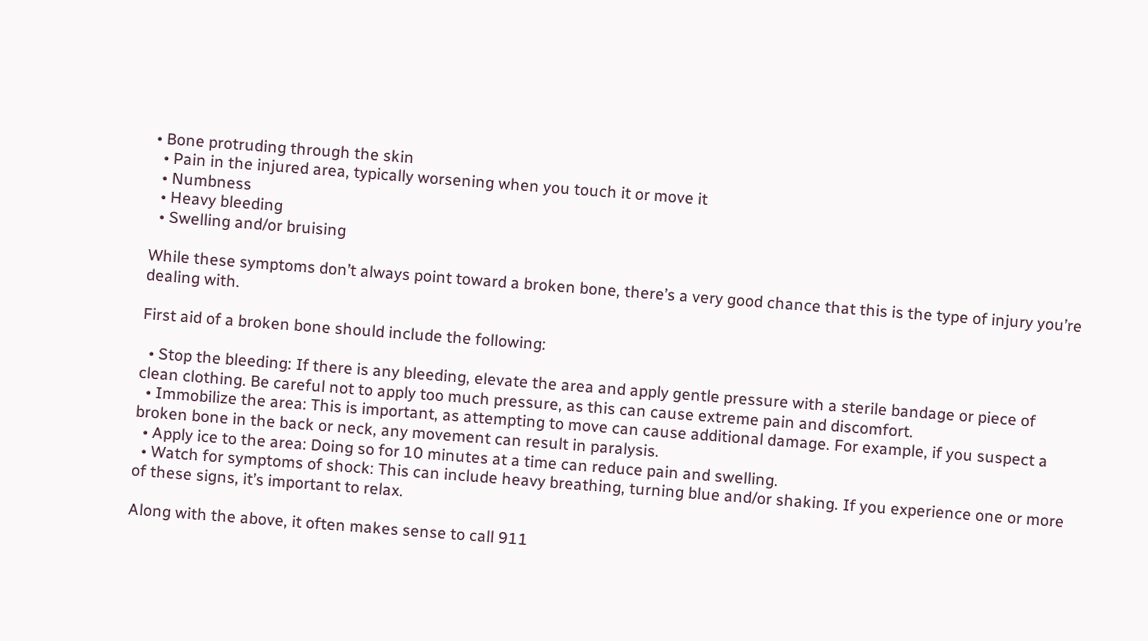• Bone protruding through the skin
  • Pain in the injured area, typically worsening when you touch it or move it
  • Numbness
  • Heavy bleeding
  • Swelling and/or bruising

While these symptoms don’t always point toward a broken bone, there’s a very good chance that this is the type of injury you’re dealing with.

First aid of a broken bone should include the following:

  • Stop the bleeding: If there is any bleeding, elevate the area and apply gentle pressure with a sterile bandage or piece of clean clothing. Be careful not to apply too much pressure, as this can cause extreme pain and discomfort.
  • Immobilize the area: This is important, as attempting to move can cause additional damage. For example, if you suspect a broken bone in the back or neck, any movement can result in paralysis.
  • Apply ice to the area: Doing so for 10 minutes at a time can reduce pain and swelling.
  • Watch for symptoms of shock: This can include heavy breathing, turning blue and/or shaking. If you experience one or more of these signs, it’s important to relax.

Along with the above, it often makes sense to call 911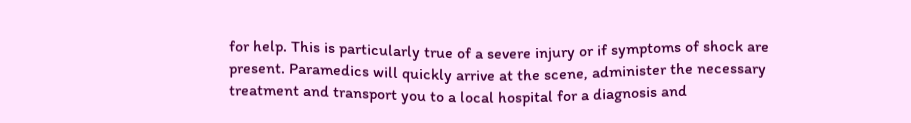for help. This is particularly true of a severe injury or if symptoms of shock are present. Paramedics will quickly arrive at the scene, administer the necessary treatment and transport you to a local hospital for a diagnosis and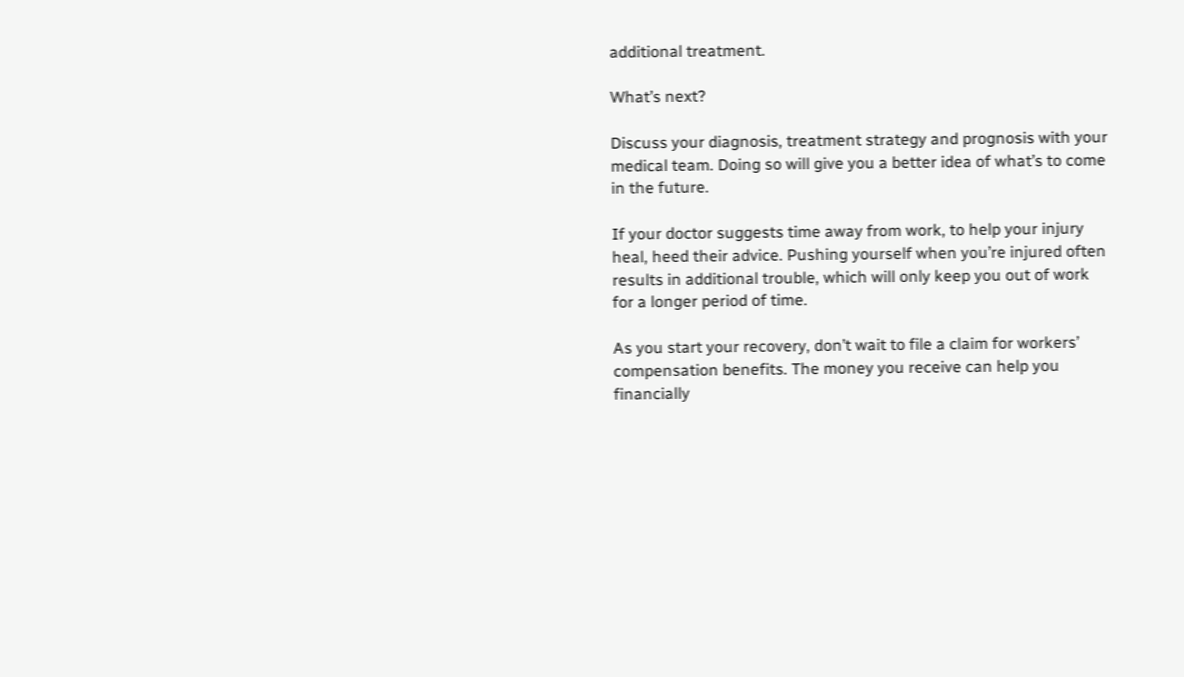additional treatment.

What’s next?

Discuss your diagnosis, treatment strategy and prognosis with your medical team. Doing so will give you a better idea of what’s to come in the future.

If your doctor suggests time away from work, to help your injury heal, heed their advice. Pushing yourself when you’re injured often results in additional trouble, which will only keep you out of work for a longer period of time.

As you start your recovery, don’t wait to file a claim for workers’ compensation benefits. The money you receive can help you financially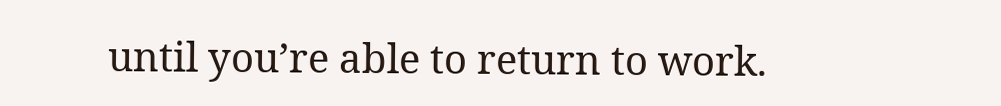until you’re able to return to work.